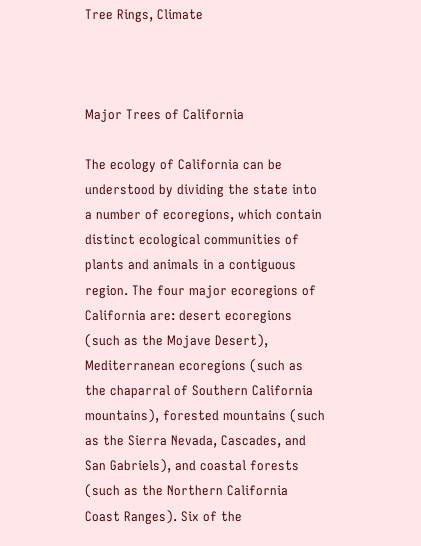Tree Rings, Climate



Major Trees of California

The ecology of California can be understood by dividing the state into a number of ecoregions, which contain distinct ecological communities of plants and animals in a contiguous region. The four major ecoregions of California are: desert ecoregions (such as the Mojave Desert), Mediterranean ecoregions (such as the chaparral of Southern California mountains), forested mountains (such as the Sierra Nevada, Cascades, and San Gabriels), and coastal forests (such as the Northern California Coast Ranges). Six of the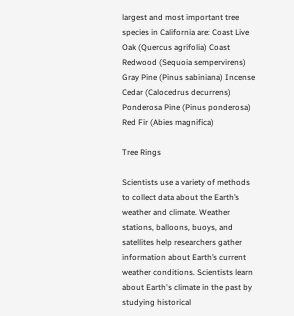largest and most important tree species in California are: Coast Live Oak (Quercus agrifolia) Coast Redwood (Sequoia sempervirens) Gray Pine (Pinus sabiniana) Incense Cedar (Calocedrus decurrens) Ponderosa Pine (Pinus ponderosa) Red Fir (Abies magnifica)

Tree Rings

Scientists use a variety of methods to collect data about the Earth’s weather and climate. Weather stations, balloons, buoys, and satellites help researchers gather information about Earth’s current weather conditions. Scientists learn about Earth's climate in the past by studying historical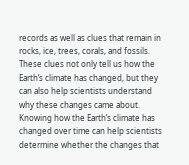records as well as clues that remain in rocks, ice, trees, corals, and fossils. These clues not only tell us how the Earth’s climate has changed, but they can also help scientists understand why these changes came about. Knowing how the Earth’s climate has changed over time can help scientists determine whether the changes that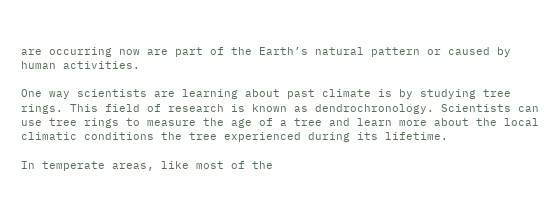are occurring now are part of the Earth’s natural pattern or caused by human activities.

One way scientists are learning about past climate is by studying tree rings. This field of research is known as dendrochronology. Scientists can use tree rings to measure the age of a tree and learn more about the local climatic conditions the tree experienced during its lifetime.

In temperate areas, like most of the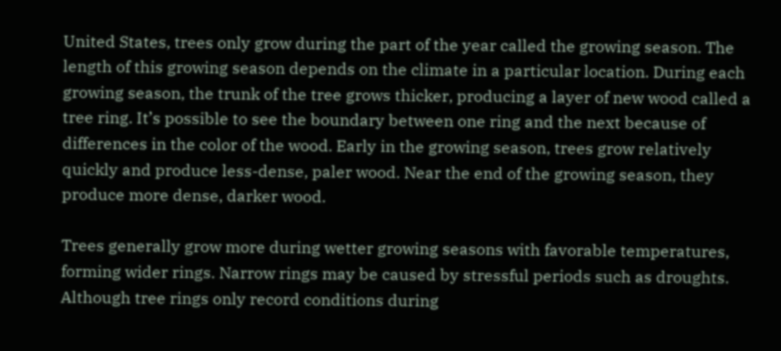United States, trees only grow during the part of the year called the growing season. The length of this growing season depends on the climate in a particular location. During each growing season, the trunk of the tree grows thicker, producing a layer of new wood called a tree ring. It’s possible to see the boundary between one ring and the next because of differences in the color of the wood. Early in the growing season, trees grow relatively quickly and produce less-dense, paler wood. Near the end of the growing season, they produce more dense, darker wood.

Trees generally grow more during wetter growing seasons with favorable temperatures, forming wider rings. Narrow rings may be caused by stressful periods such as droughts. Although tree rings only record conditions during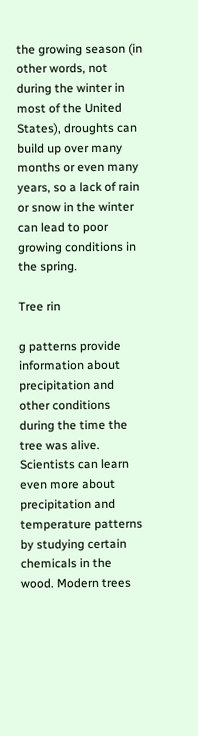the growing season (in other words, not during the winter in most of the United States), droughts can build up over many months or even many years, so a lack of rain or snow in the winter can lead to poor growing conditions in the spring.

Tree rin

g patterns provide information about precipitation and other conditions during the time the tree was alive. Scientists can learn even more about precipitation and temperature patterns by studying certain chemicals in the wood. Modern trees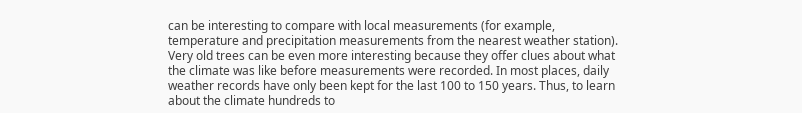can be interesting to compare with local measurements (for example, temperature and precipitation measurements from the nearest weather station). Very old trees can be even more interesting because they offer clues about what the climate was like before measurements were recorded. In most places, daily weather records have only been kept for the last 100 to 150 years. Thus, to learn about the climate hundreds to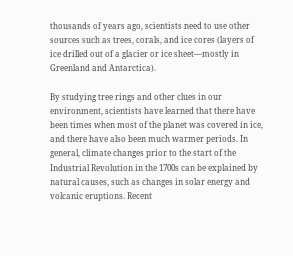thousands of years ago, scientists need to use other sources such as trees, corals, and ice cores (layers of ice drilled out of a glacier or ice sheet—mostly in Greenland and Antarctica).

By studying tree rings and other clues in our environment, scientists have learned that there have been times when most of the planet was covered in ice, and there have also been much warmer periods. In general, climate changes prior to the start of the Industrial Revolution in the 1700s can be explained by natural causes, such as changes in solar energy and volcanic eruptions. Recent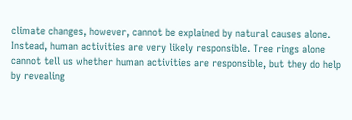climate changes, however, cannot be explained by natural causes alone. Instead, human activities are very likely responsible. Tree rings alone cannot tell us whether human activities are responsible, but they do help by revealing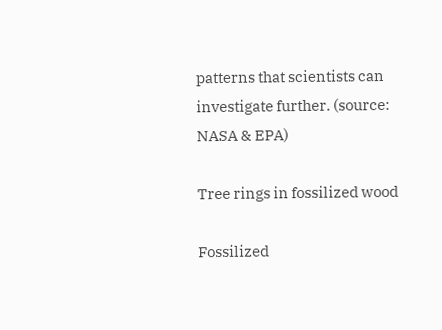patterns that scientists can investigate further. (source: NASA & EPA)

Tree rings in fossilized wood

Fossilized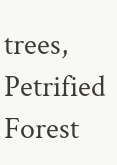trees, Petrified Forest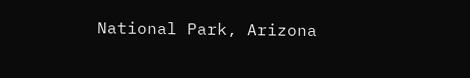National Park, Arizona